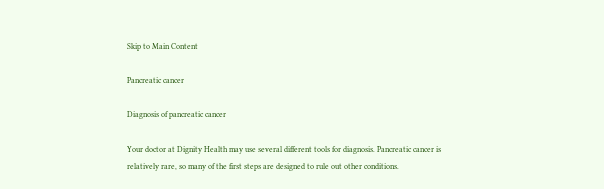Skip to Main Content

Pancreatic cancer

Diagnosis of pancreatic cancer

Your doctor at Dignity Health may use several different tools for diagnosis. Pancreatic cancer is relatively rare, so many of the first steps are designed to rule out other conditions.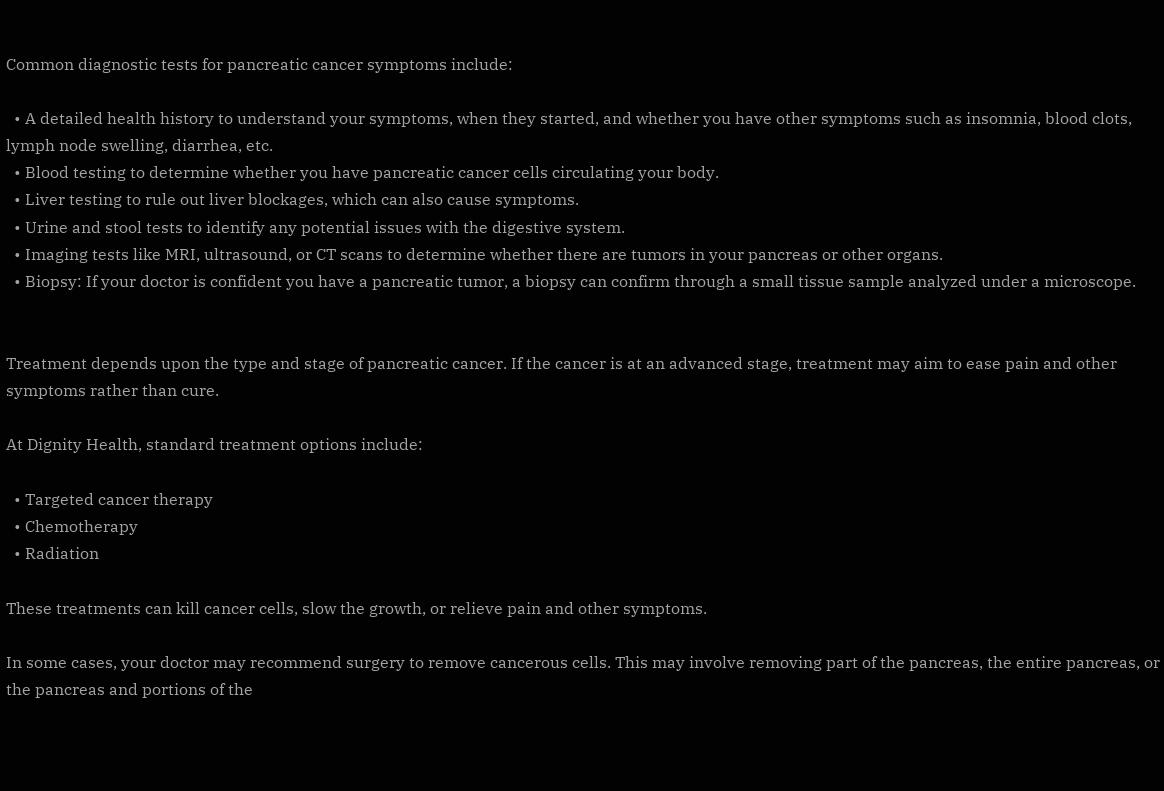Common diagnostic tests for pancreatic cancer symptoms include:

  • A detailed health history to understand your symptoms, when they started, and whether you have other symptoms such as insomnia, blood clots, lymph node swelling, diarrhea, etc.
  • Blood testing to determine whether you have pancreatic cancer cells circulating your body.
  • Liver testing to rule out liver blockages, which can also cause symptoms.
  • Urine and stool tests to identify any potential issues with the digestive system.
  • Imaging tests like MRI, ultrasound, or CT scans to determine whether there are tumors in your pancreas or other organs.
  • Biopsy: If your doctor is confident you have a pancreatic tumor, a biopsy can confirm through a small tissue sample analyzed under a microscope.


Treatment depends upon the type and stage of pancreatic cancer. If the cancer is at an advanced stage, treatment may aim to ease pain and other symptoms rather than cure.

At Dignity Health, standard treatment options include:

  • Targeted cancer therapy
  • Chemotherapy
  • Radiation

These treatments can kill cancer cells, slow the growth, or relieve pain and other symptoms.

In some cases, your doctor may recommend surgery to remove cancerous cells. This may involve removing part of the pancreas, the entire pancreas, or the pancreas and portions of the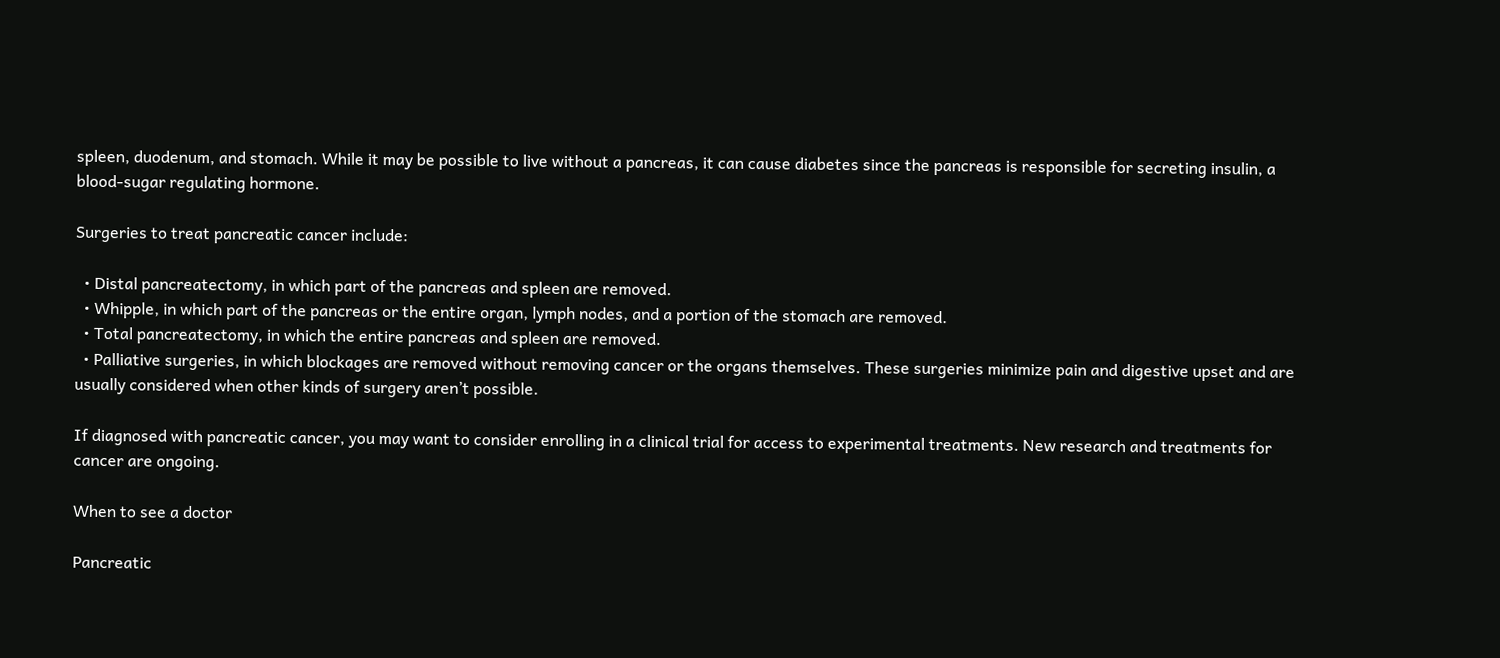spleen, duodenum, and stomach. While it may be possible to live without a pancreas, it can cause diabetes since the pancreas is responsible for secreting insulin, a blood-sugar regulating hormone.

Surgeries to treat pancreatic cancer include:

  • Distal pancreatectomy, in which part of the pancreas and spleen are removed.
  • Whipple, in which part of the pancreas or the entire organ, lymph nodes, and a portion of the stomach are removed.
  • Total pancreatectomy, in which the entire pancreas and spleen are removed.
  • Palliative surgeries, in which blockages are removed without removing cancer or the organs themselves. These surgeries minimize pain and digestive upset and are usually considered when other kinds of surgery aren’t possible.

If diagnosed with pancreatic cancer, you may want to consider enrolling in a clinical trial for access to experimental treatments. New research and treatments for cancer are ongoing.

When to see a doctor

Pancreatic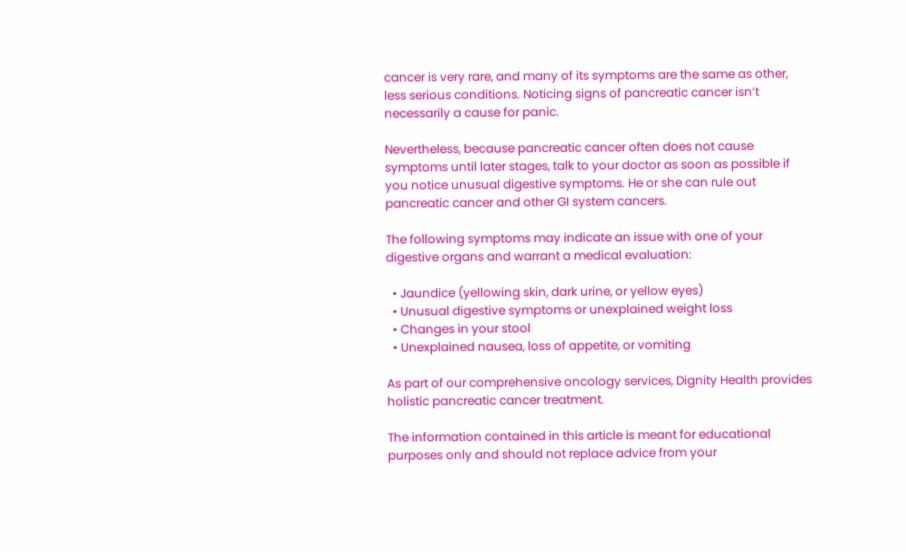cancer is very rare, and many of its symptoms are the same as other, less serious conditions. Noticing signs of pancreatic cancer isn’t necessarily a cause for panic.

Nevertheless, because pancreatic cancer often does not cause symptoms until later stages, talk to your doctor as soon as possible if you notice unusual digestive symptoms. He or she can rule out pancreatic cancer and other GI system cancers.

The following symptoms may indicate an issue with one of your digestive organs and warrant a medical evaluation:

  • Jaundice (yellowing skin, dark urine, or yellow eyes)
  • Unusual digestive symptoms or unexplained weight loss
  • Changes in your stool
  • Unexplained nausea, loss of appetite, or vomiting

As part of our comprehensive oncology services, Dignity Health provides holistic pancreatic cancer treatment.

The information contained in this article is meant for educational purposes only and should not replace advice from your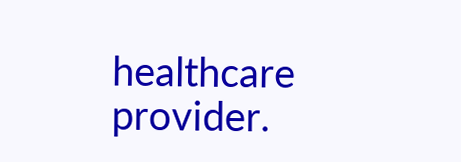healthcare provider.